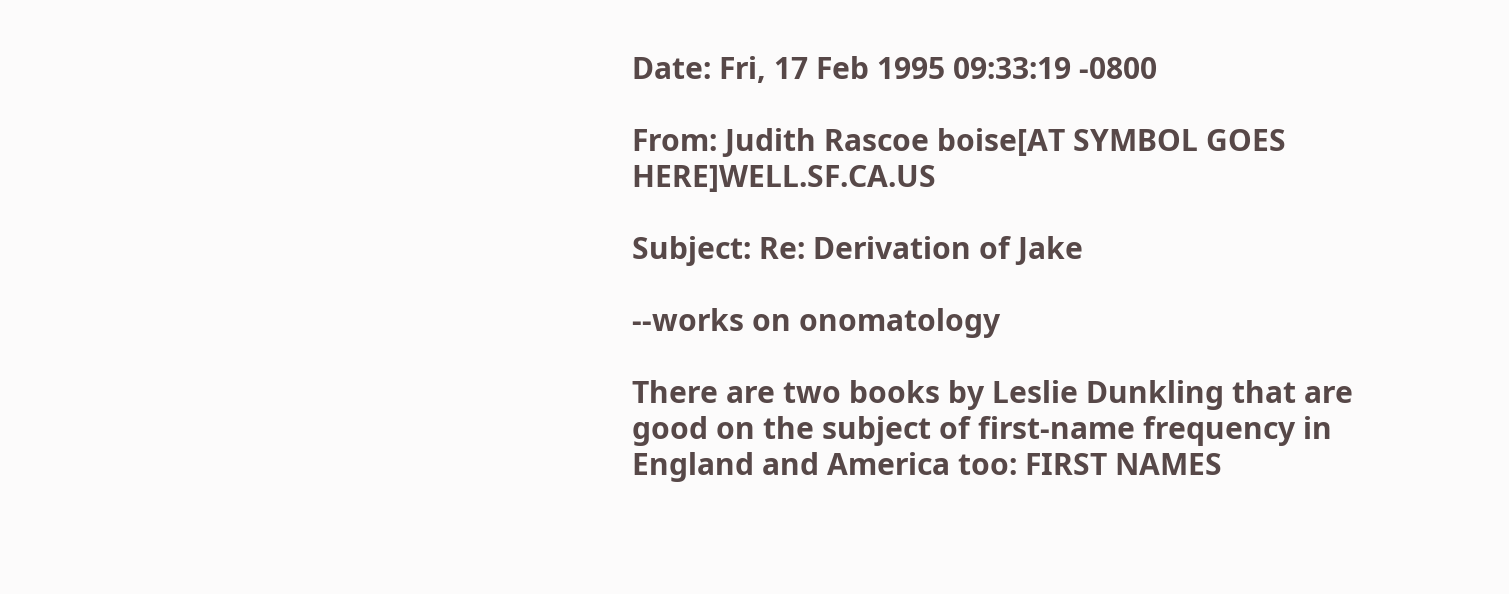Date: Fri, 17 Feb 1995 09:33:19 -0800

From: Judith Rascoe boise[AT SYMBOL GOES HERE]WELL.SF.CA.US

Subject: Re: Derivation of Jake

--works on onomatology

There are two books by Leslie Dunkling that are good on the subject of first-name frequency in England and America too: FIRST NAMES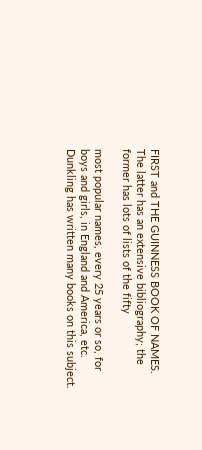FIRST and THE GUINNESS BOOK OF NAMES. The latter has an extensive bibliography; the former has lots of lists of the fifty

most popular names, every 25 years or so, for boys and girls, in England and America, etc. Dunkling has written many books on this subject.